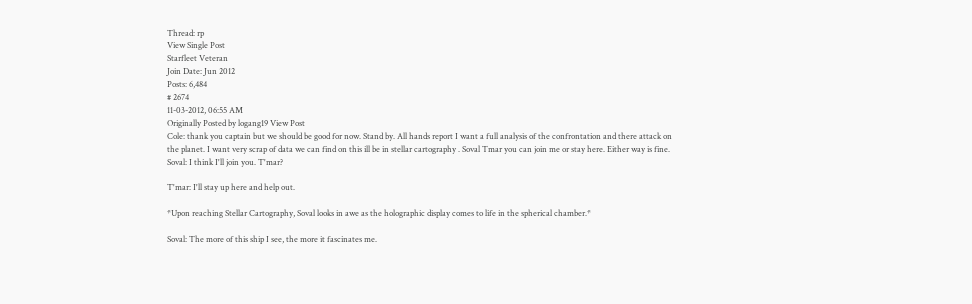Thread: rp
View Single Post
Starfleet Veteran
Join Date: Jun 2012
Posts: 6,484
# 2674
11-03-2012, 06:55 AM
Originally Posted by logang19 View Post
Cole: thank you captain but we should be good for now. Stand by. All hands report I want a full analysis of the confrontation and there attack on the planet. I want very scrap of data we can find on this ill be in stellar cartography . Soval Tmar you can join me or stay here. Either way is fine.
Soval: I think I'll join you. T'mar?

T'mar: I'll stay up here and help out.

*Upon reaching Stellar Cartography, Soval looks in awe as the holographic display comes to life in the spherical chamber.*

Soval: The more of this ship I see, the more it fascinates me.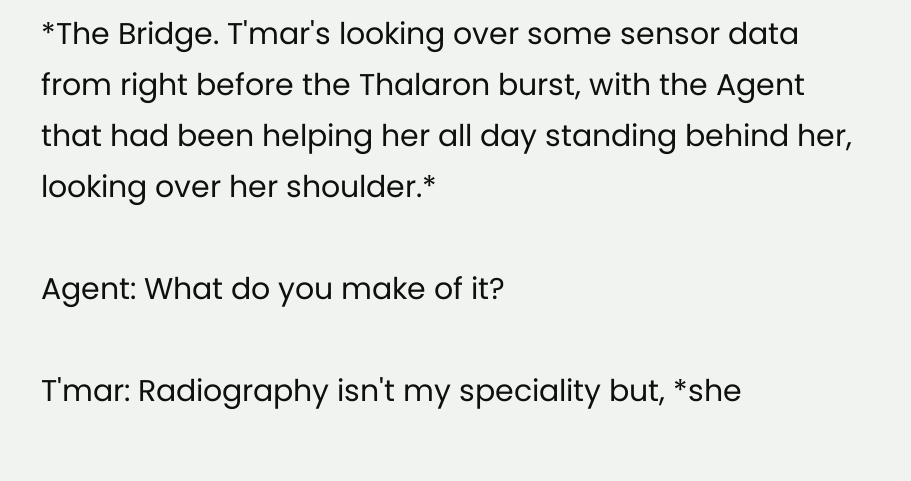*The Bridge. T'mar's looking over some sensor data from right before the Thalaron burst, with the Agent that had been helping her all day standing behind her, looking over her shoulder.*

Agent: What do you make of it?

T'mar: Radiography isn't my speciality but, *she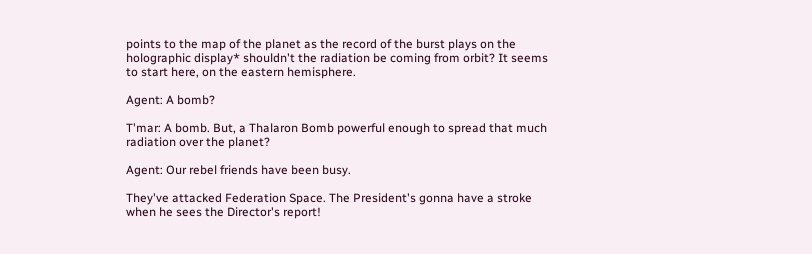points to the map of the planet as the record of the burst plays on the holographic display* shouldn't the radiation be coming from orbit? It seems to start here, on the eastern hemisphere.

Agent: A bomb?

T'mar: A bomb. But, a Thalaron Bomb powerful enough to spread that much radiation over the planet?

Agent: Our rebel friends have been busy.

They've attacked Federation Space. The President's gonna have a stroke when he sees the Director's report!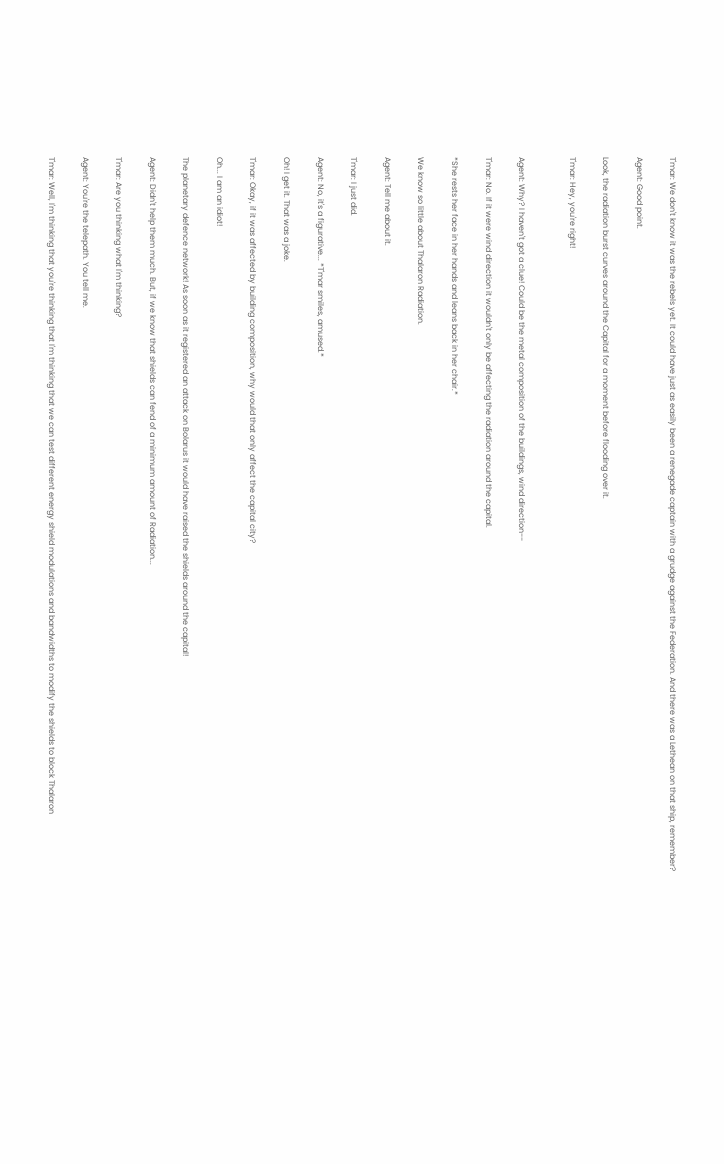T'mar: We don't know it was the rebels yet. It could have just as easily been a renegade captain with a grudge against the Federation. And there was a Lethean on that ship, remember?

Agent: Good point.

Look, the radiation burst curves around the Capital for a moment before flooding over it.

T'mar: Hey, you're right!


Agent: Why? I haven't got a clue! Could be the metal composition of the buildings, wind direction--

T'mar: No. If it were wind direction it wouldn't only be affecting the radiation around the capital.

*She rests her face in her hands and leans back in her chair.*

We know so little about Thalaron Radiation.

Agent: Tell me about it.

T'mar: I just did.

Agent: No, it's a figurative... *T'mar smiles, amused.*

Oh! I get it. That was a joke.

T'mar: Okay, if it was affected by building composition, why would that only affect the capital city?

Oh... I am an idiot!

The planetary defence network! As soon as it registered an attack on Bolarus it would have raised the shields around the capital!

Agent: Didn't help them much. But, if we know that shields can fend of a minimum amount of Radiation...

T'mar: Are you thinking what I'm thinking?

Agent: You're the telepath. You tell me.

T'mar: Well, I'm thinking that you're thinking that I'm thinking that we can test different energy shield modulations and bandwidths to modify the shields to block Thalaron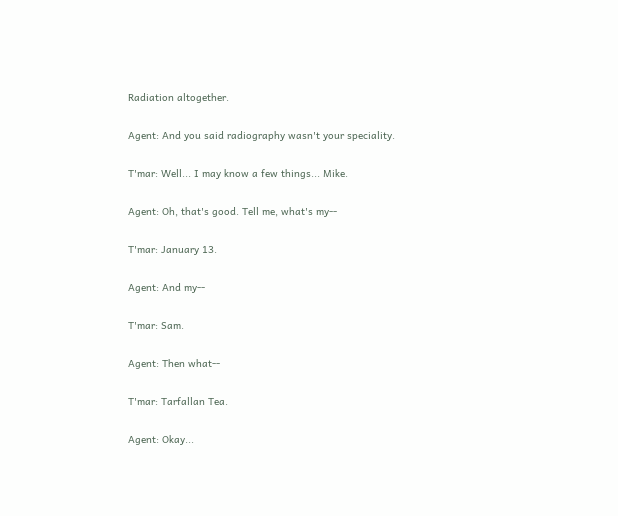Radiation altogether.

Agent: And you said radiography wasn't your speciality.

T'mar: Well... I may know a few things... Mike.

Agent: Oh, that's good. Tell me, what's my--

T'mar: January 13.

Agent: And my--

T'mar: Sam.

Agent: Then what--

T'mar: Tarfallan Tea.

Agent: Okay...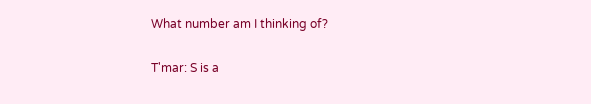What number am I thinking of?

T'mar: S is a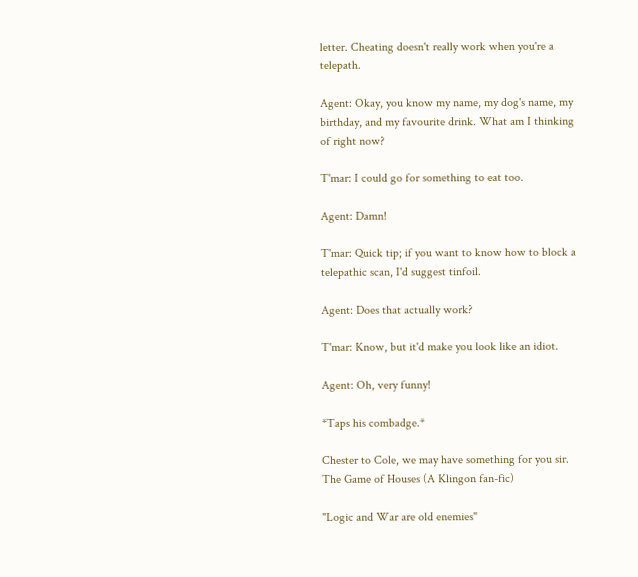letter. Cheating doesn't really work when you're a telepath.

Agent: Okay, you know my name, my dog's name, my birthday, and my favourite drink. What am I thinking of right now?

T'mar: I could go for something to eat too.

Agent: Damn!

T'mar: Quick tip; if you want to know how to block a telepathic scan, I'd suggest tinfoil.

Agent: Does that actually work?

T'mar: Know, but it'd make you look like an idiot.

Agent: Oh, very funny!

*Taps his combadge.*

Chester to Cole, we may have something for you sir.
The Game of Houses (A Klingon fan-fic)

"Logic and War are old enemies"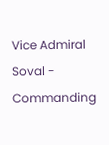Vice Admiral Soval - Commanding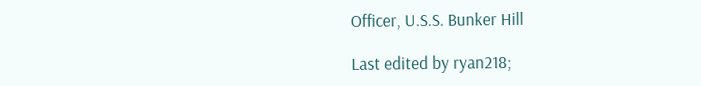Officer, U.S.S. Bunker Hill

Last edited by ryan218;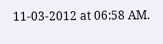11-03-2012 at 06:58 AM.